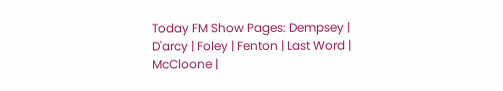Today FM Show Pages: Dempsey | D'arcy | Foley | Fenton | Last Word | McCloone |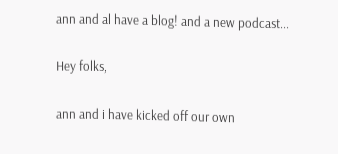ann and al have a blog! and a new podcast...

Hey folks,

ann and i have kicked off our own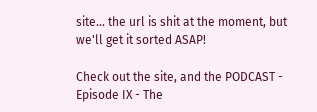site... the url is shit at the moment, but we'll get it sorted ASAP!

Check out the site, and the PODCAST - Episode IX - The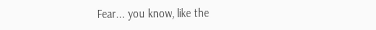Fear... you know, like the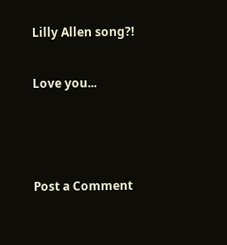Lilly Allen song?!

Love you...



Post a Comment